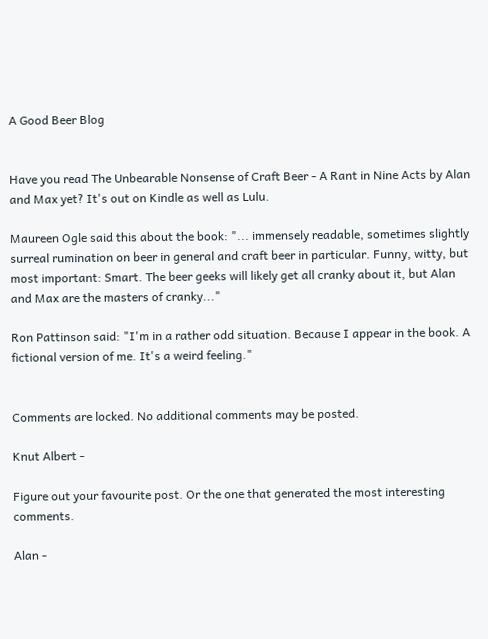A Good Beer Blog


Have you read The Unbearable Nonsense of Craft Beer - A Rant in Nine Acts by Alan and Max yet? It's out on Kindle as well as Lulu.

Maureen Ogle said this about the book: "... immensely readable, sometimes slightly surreal rumination on beer in general and craft beer in particular. Funny, witty, but most important: Smart. The beer geeks will likely get all cranky about it, but Alan and Max are the masters of cranky..."

Ron Pattinson said: "I'm in a rather odd situation. Because I appear in the book. A fictional version of me. It's a weird feeling."


Comments are locked. No additional comments may be posted.

Knut Albert -

Figure out your favourite post. Or the one that generated the most interesting comments.

Alan -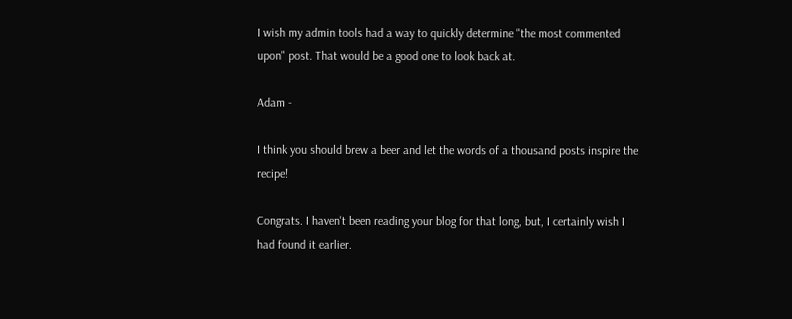I wish my admin tools had a way to quickly determine "the most commented upon" post. That would be a good one to look back at.

Adam -

I think you should brew a beer and let the words of a thousand posts inspire the recipe!

Congrats. I haven't been reading your blog for that long, but, I certainly wish I had found it earlier.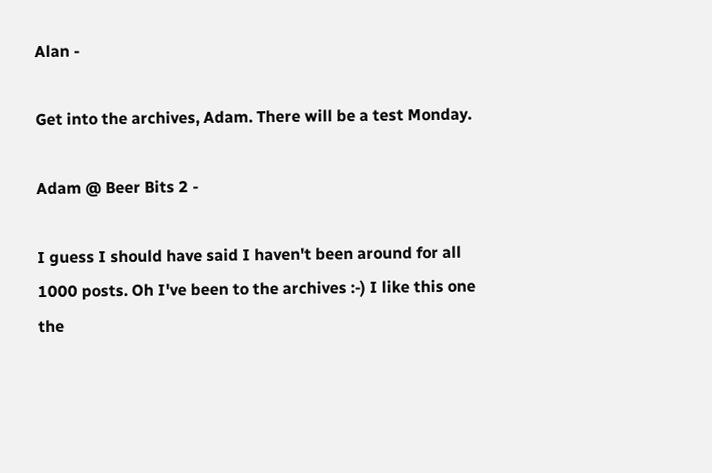Alan -

Get into the archives, Adam. There will be a test Monday.

Adam @ Beer Bits 2 -

I guess I should have said I haven't been around for all 1000 posts. Oh I've been to the archives :-) I like this one the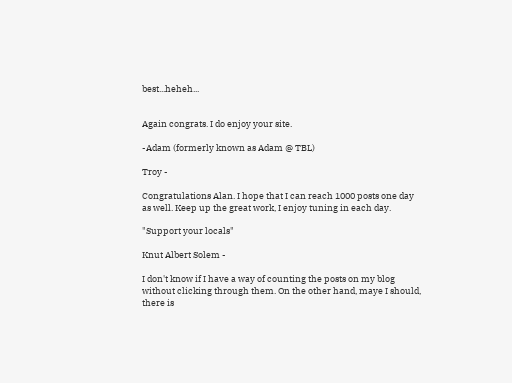best...heheh...


Again congrats. I do enjoy your site.

-Adam (formerly known as Adam @ TBL)

Troy -

Congratulations Alan. I hope that I can reach 1000 posts one day as well. Keep up the great work, I enjoy tuning in each day.

"Support your locals"

Knut Albert Solem -

I don't know if I have a way of counting the posts on my blog without clicking through them. On the other hand, maye I should, there is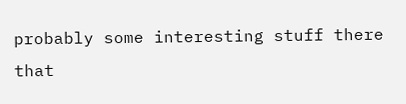probably some interesting stuff there that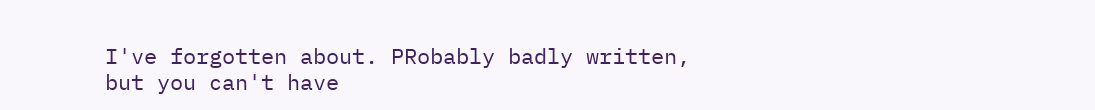I've forgotten about. PRobably badly written, but you can't have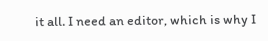it all. I need an editor, which is why I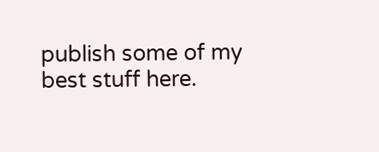publish some of my best stuff here.